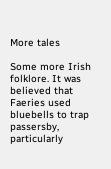More tales

Some more Irish folklore. It was believed that Faeries used bluebells to trap passersby, particularly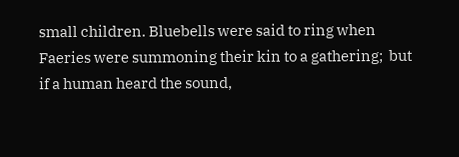small children. Bluebells were said to ring when Faeries were summoning their kin to a gathering;  but if a human heard the sound,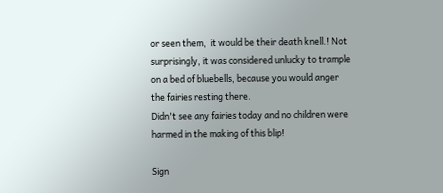or seen them,  it would be their death knell.! Not surprisingly, it was considered unlucky to trample on a bed of bluebells, because you would anger the fairies resting there.
Didn't see any fairies today and no children were harmed in the making of this blip!

Sign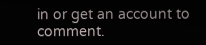in or get an account to comment.